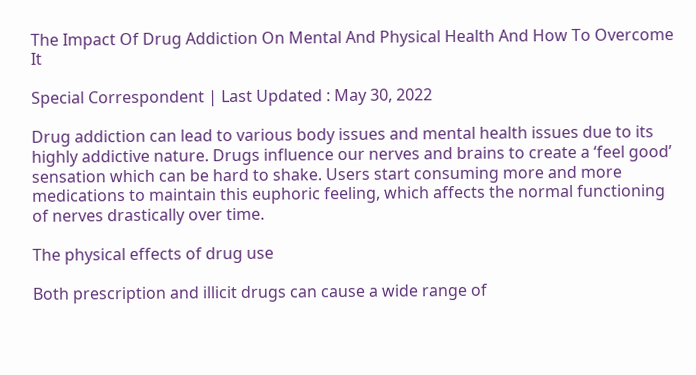The Impact Of Drug Addiction On Mental And Physical Health And How To Overcome It

Special Correspondent | Last Updated : May 30, 2022

Drug addiction can lead to various body issues and mental health issues due to its highly addictive nature. Drugs influence our nerves and brains to create a ‘feel good’ sensation which can be hard to shake. Users start consuming more and more medications to maintain this euphoric feeling, which affects the normal functioning of nerves drastically over time.

The physical effects of drug use

Both prescription and illicit drugs can cause a wide range of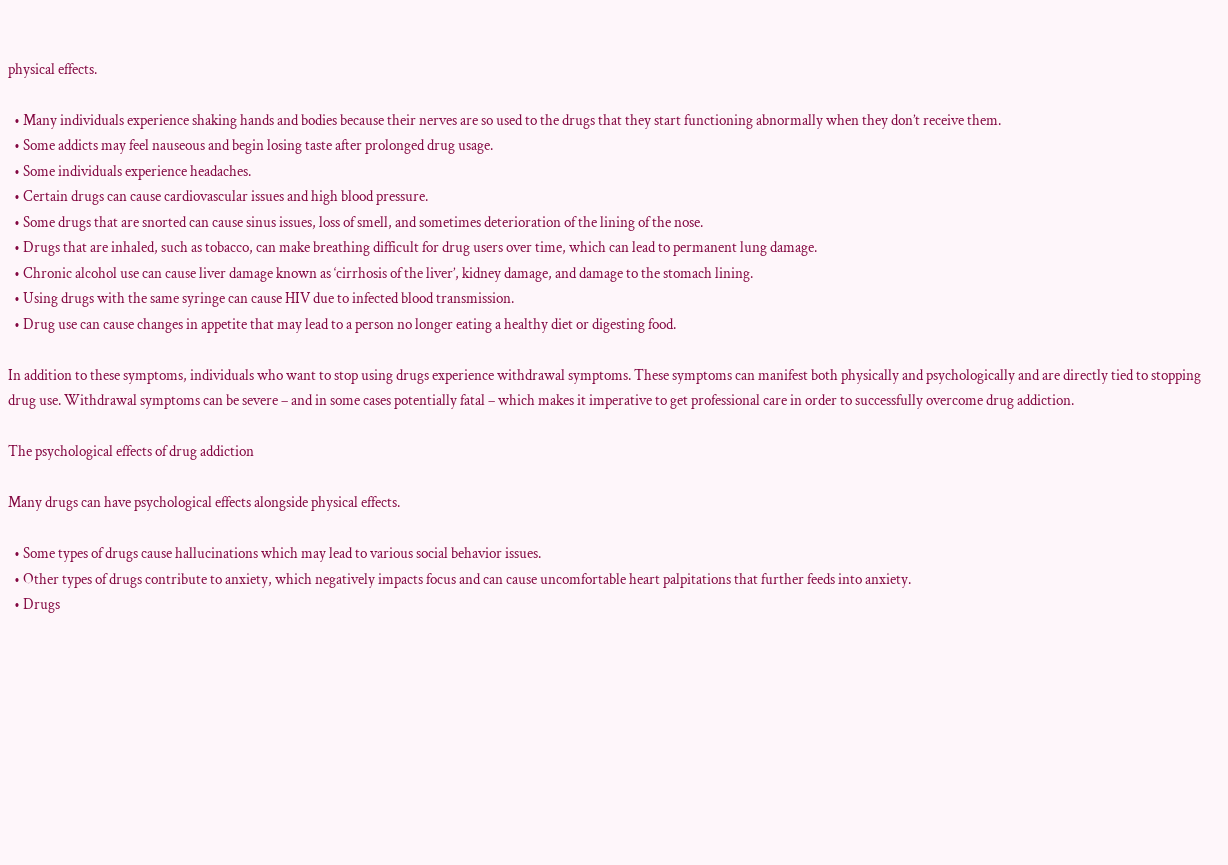physical effects.

  • Many individuals experience shaking hands and bodies because their nerves are so used to the drugs that they start functioning abnormally when they don’t receive them.
  • Some addicts may feel nauseous and begin losing taste after prolonged drug usage.
  • Some individuals experience headaches.
  • Certain drugs can cause cardiovascular issues and high blood pressure.
  • Some drugs that are snorted can cause sinus issues, loss of smell, and sometimes deterioration of the lining of the nose.
  • Drugs that are inhaled, such as tobacco, can make breathing difficult for drug users over time, which can lead to permanent lung damage.
  • Chronic alcohol use can cause liver damage known as ‘cirrhosis of the liver’, kidney damage, and damage to the stomach lining.
  • Using drugs with the same syringe can cause HIV due to infected blood transmission.
  • Drug use can cause changes in appetite that may lead to a person no longer eating a healthy diet or digesting food.

In addition to these symptoms, individuals who want to stop using drugs experience withdrawal symptoms. These symptoms can manifest both physically and psychologically and are directly tied to stopping drug use. Withdrawal symptoms can be severe – and in some cases potentially fatal – which makes it imperative to get professional care in order to successfully overcome drug addiction.

The psychological effects of drug addiction

Many drugs can have psychological effects alongside physical effects.

  • Some types of drugs cause hallucinations which may lead to various social behavior issues.
  • Other types of drugs contribute to anxiety, which negatively impacts focus and can cause uncomfortable heart palpitations that further feeds into anxiety.
  • Drugs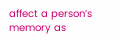affect a person’s memory as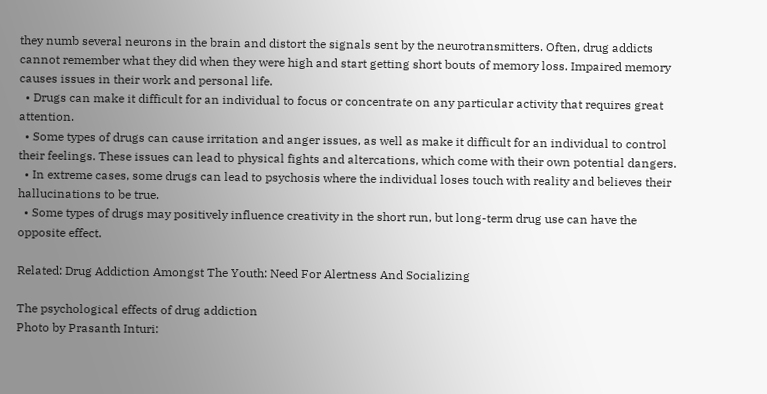they numb several neurons in the brain and distort the signals sent by the neurotransmitters. Often, drug addicts cannot remember what they did when they were high and start getting short bouts of memory loss. Impaired memory causes issues in their work and personal life.
  • Drugs can make it difficult for an individual to focus or concentrate on any particular activity that requires great attention.
  • Some types of drugs can cause irritation and anger issues, as well as make it difficult for an individual to control their feelings. These issues can lead to physical fights and altercations, which come with their own potential dangers.
  • In extreme cases, some drugs can lead to psychosis where the individual loses touch with reality and believes their hallucinations to be true.
  • Some types of drugs may positively influence creativity in the short run, but long-term drug use can have the opposite effect.

Related: Drug Addiction Amongst The Youth: Need For Alertness And Socializing

The psychological effects of drug addiction
Photo by Prasanth Inturi: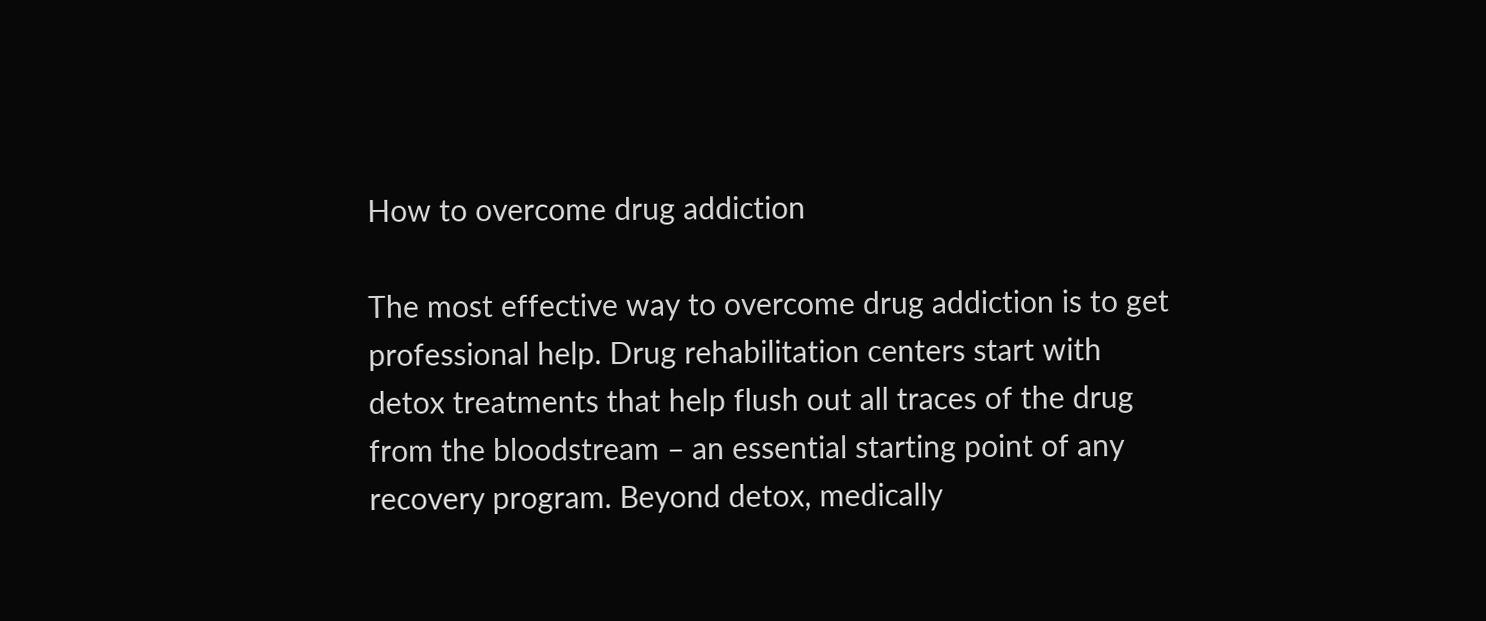How to overcome drug addiction

The most effective way to overcome drug addiction is to get professional help. Drug rehabilitation centers start with detox treatments that help flush out all traces of the drug from the bloodstream – an essential starting point of any recovery program. Beyond detox, medically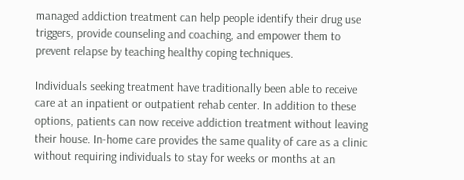managed addiction treatment can help people identify their drug use triggers, provide counseling and coaching, and empower them to prevent relapse by teaching healthy coping techniques.

Individuals seeking treatment have traditionally been able to receive care at an inpatient or outpatient rehab center. In addition to these options, patients can now receive addiction treatment without leaving their house. In-home care provides the same quality of care as a clinic without requiring individuals to stay for weeks or months at an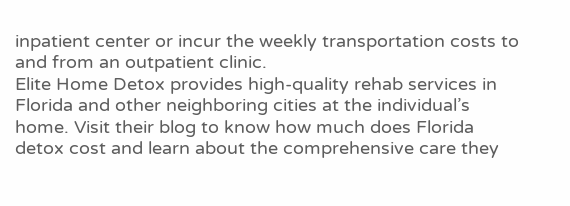inpatient center or incur the weekly transportation costs to and from an outpatient clinic.
Elite Home Detox provides high-quality rehab services in Florida and other neighboring cities at the individual’s home. Visit their blog to know how much does Florida detox cost and learn about the comprehensive care they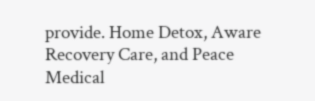provide. Home Detox, Aware Recovery Care, and Peace Medical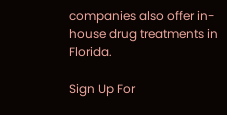companies also offer in-house drug treatments in Florida.

Sign Up For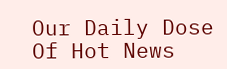Our Daily Dose Of Hot News